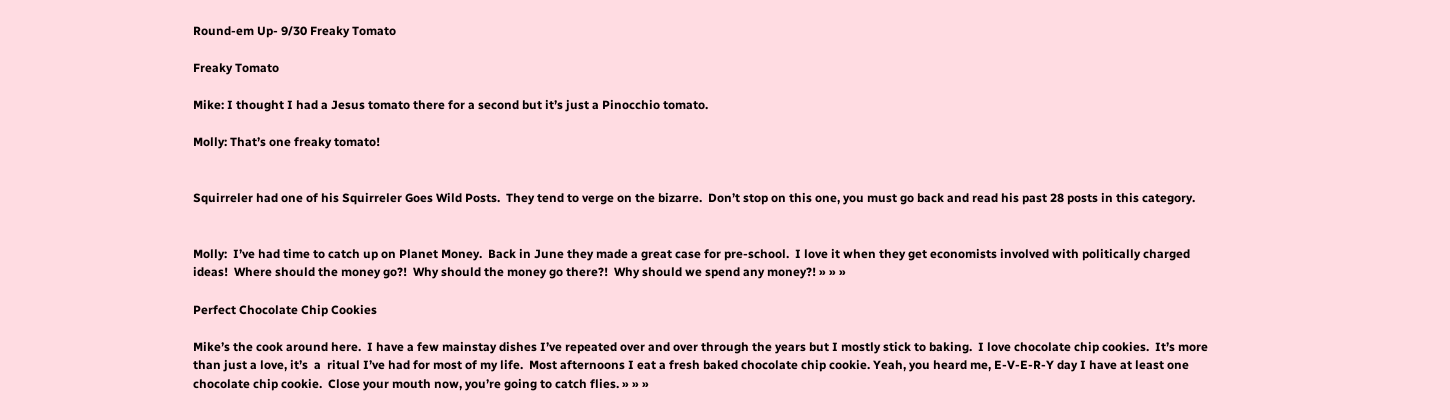Round-em Up- 9/30 Freaky Tomato

Freaky Tomato

Mike: I thought I had a Jesus tomato there for a second but it’s just a Pinocchio tomato.

Molly: That’s one freaky tomato!


Squirreler had one of his Squirreler Goes Wild Posts.  They tend to verge on the bizarre.  Don’t stop on this one, you must go back and read his past 28 posts in this category.


Molly:  I’ve had time to catch up on Planet Money.  Back in June they made a great case for pre-school.  I love it when they get economists involved with politically charged ideas!  Where should the money go?!  Why should the money go there?!  Why should we spend any money?! » » »

Perfect Chocolate Chip Cookies

Mike’s the cook around here.  I have a few mainstay dishes I’ve repeated over and over through the years but I mostly stick to baking.  I love chocolate chip cookies.  It’s more than just a love, it’s  a  ritual I’ve had for most of my life.  Most afternoons I eat a fresh baked chocolate chip cookie. Yeah, you heard me, E-V-E-R-Y day I have at least one chocolate chip cookie.  Close your mouth now, you’re going to catch flies. » » »